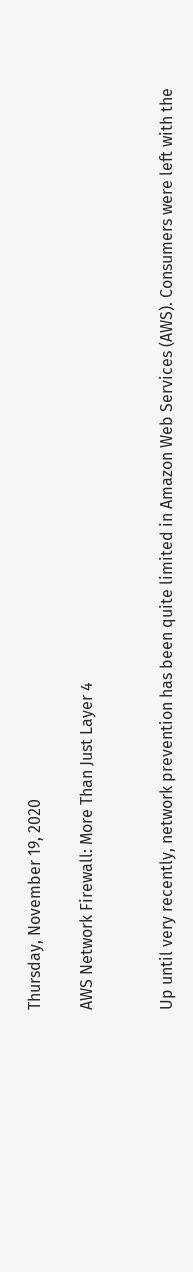Thursday, November 19, 2020

AWS Network Firewall: More Than Just Layer 4


Up until very recently, network prevention has been quite limited in Amazon Web Services (AWS). Consumers were left with the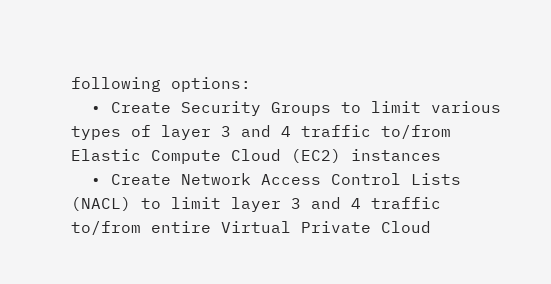following options:
  • Create Security Groups to limit various types of layer 3 and 4 traffic to/from Elastic Compute Cloud (EC2) instances
  • Create Network Access Control Lists (NACL) to limit layer 3 and 4 traffic to/from entire Virtual Private Cloud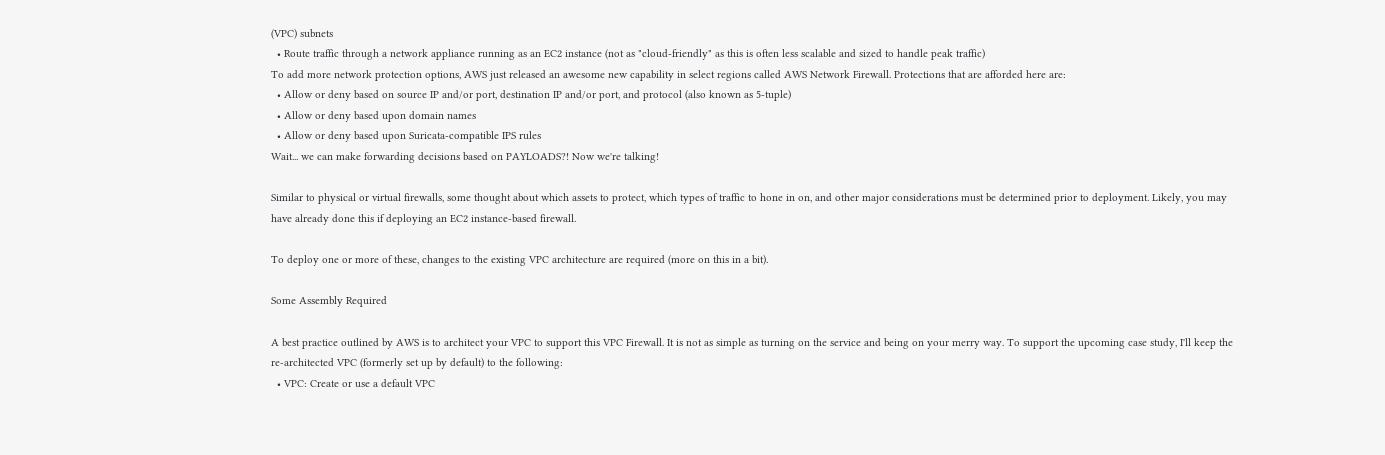(VPC) subnets
  • Route traffic through a network appliance running as an EC2 instance (not as "cloud-friendly" as this is often less scalable and sized to handle peak traffic)
To add more network protection options, AWS just released an awesome new capability in select regions called AWS Network Firewall. Protections that are afforded here are:
  • Allow or deny based on source IP and/or port, destination IP and/or port, and protocol (also known as 5-tuple)
  • Allow or deny based upon domain names
  • Allow or deny based upon Suricata-compatible IPS rules
Wait... we can make forwarding decisions based on PAYLOADS?! Now we're talking!

Similar to physical or virtual firewalls, some thought about which assets to protect, which types of traffic to hone in on, and other major considerations must be determined prior to deployment. Likely, you may have already done this if deploying an EC2 instance-based firewall.

To deploy one or more of these, changes to the existing VPC architecture are required (more on this in a bit).

Some Assembly Required

A best practice outlined by AWS is to architect your VPC to support this VPC Firewall. It is not as simple as turning on the service and being on your merry way. To support the upcoming case study, I'll keep the re-architected VPC (formerly set up by default) to the following:
  • VPC: Create or use a default VPC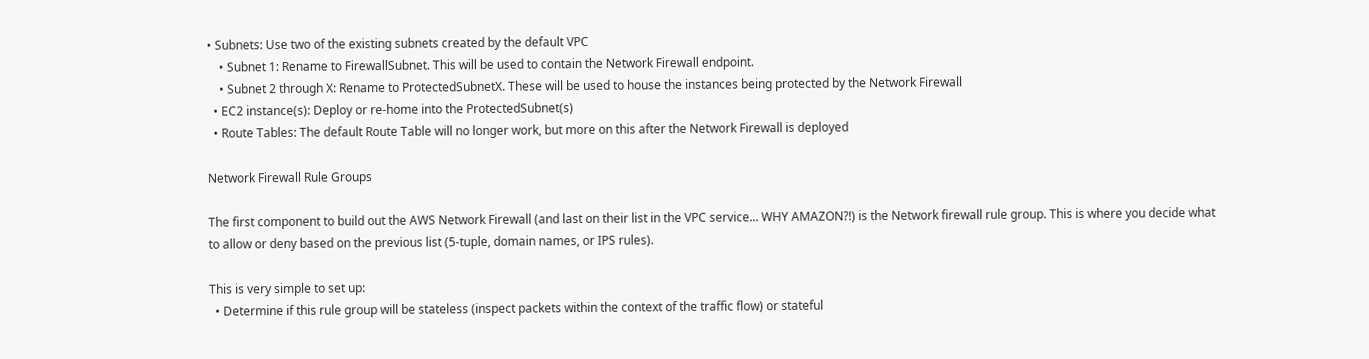• Subnets: Use two of the existing subnets created by the default VPC
    • Subnet 1: Rename to FirewallSubnet. This will be used to contain the Network Firewall endpoint.
    • Subnet 2 through X: Rename to ProtectedSubnetX. These will be used to house the instances being protected by the Network Firewall
  • EC2 instance(s): Deploy or re-home into the ProtectedSubnet(s)
  • Route Tables: The default Route Table will no longer work, but more on this after the Network Firewall is deployed

Network Firewall Rule Groups

The first component to build out the AWS Network Firewall (and last on their list in the VPC service... WHY AMAZON?!) is the Network firewall rule group. This is where you decide what to allow or deny based on the previous list (5-tuple, domain names, or IPS rules).

This is very simple to set up:
  • Determine if this rule group will be stateless (inspect packets within the context of the traffic flow) or stateful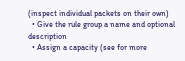(inspect individual packets on their own)
  • Give the rule group a name and optional description
  • Assign a capacity (see for more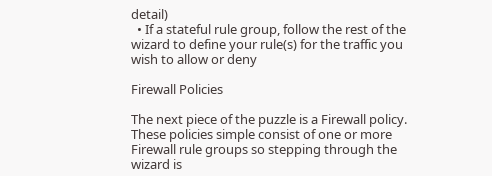detail)
  • If a stateful rule group, follow the rest of the wizard to define your rule(s) for the traffic you wish to allow or deny

Firewall Policies

The next piece of the puzzle is a Firewall policy. These policies simple consist of one or more Firewall rule groups so stepping through the wizard is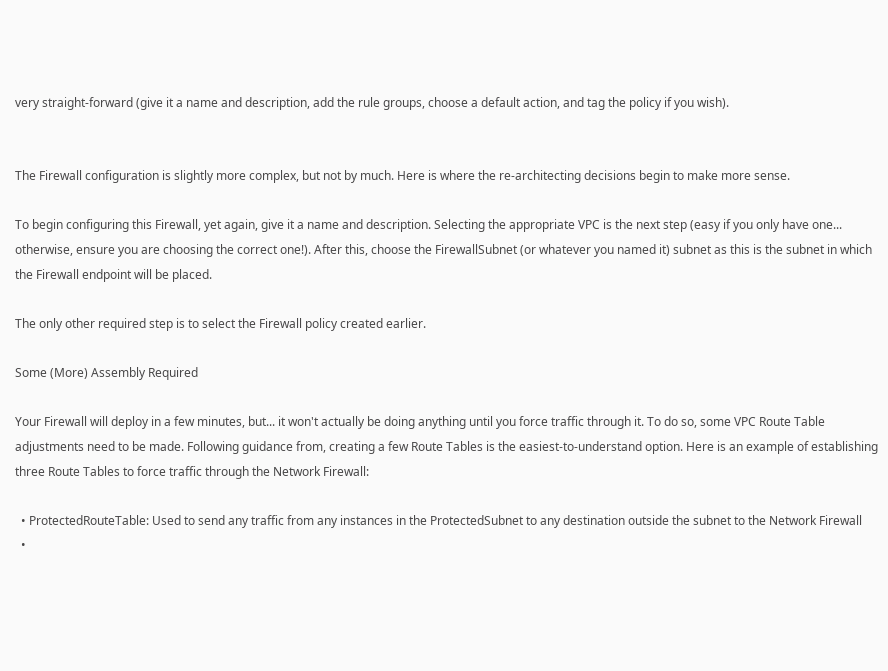very straight-forward (give it a name and description, add the rule groups, choose a default action, and tag the policy if you wish).


The Firewall configuration is slightly more complex, but not by much. Here is where the re-architecting decisions begin to make more sense.

To begin configuring this Firewall, yet again, give it a name and description. Selecting the appropriate VPC is the next step (easy if you only have one... otherwise, ensure you are choosing the correct one!). After this, choose the FirewallSubnet (or whatever you named it) subnet as this is the subnet in which the Firewall endpoint will be placed.

The only other required step is to select the Firewall policy created earlier.

Some (More) Assembly Required

Your Firewall will deploy in a few minutes, but... it won't actually be doing anything until you force traffic through it. To do so, some VPC Route Table adjustments need to be made. Following guidance from, creating a few Route Tables is the easiest-to-understand option. Here is an example of establishing three Route Tables to force traffic through the Network Firewall:

  • ProtectedRouteTable: Used to send any traffic from any instances in the ProtectedSubnet to any destination outside the subnet to the Network Firewall
  •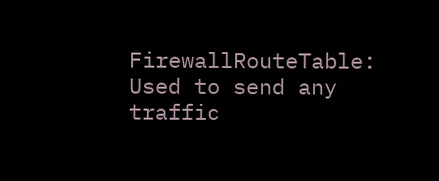FirewallRouteTable:  Used to send any traffic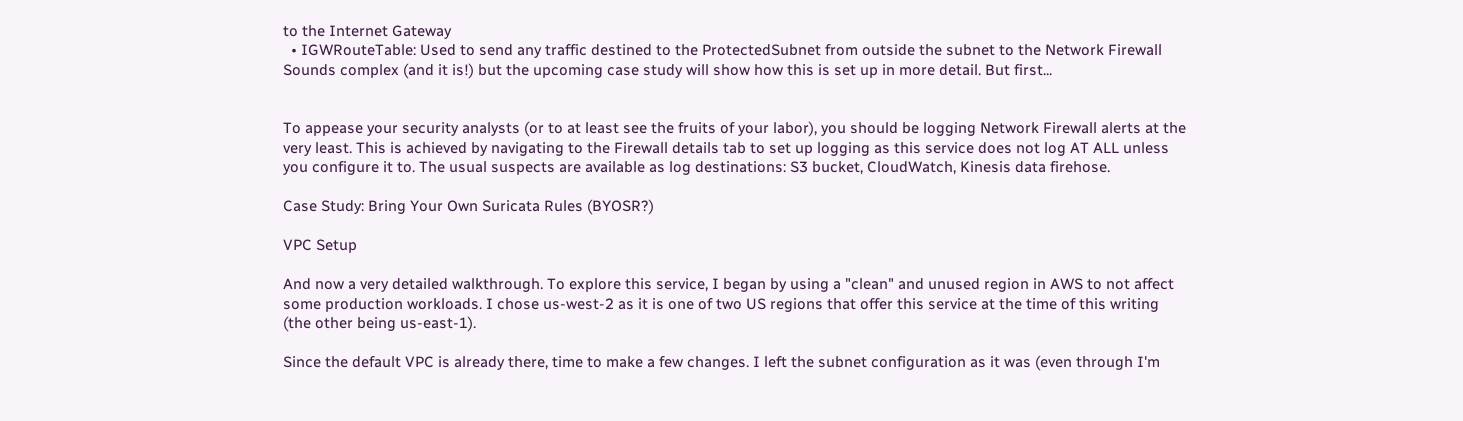to the Internet Gateway
  • IGWRouteTable: Used to send any traffic destined to the ProtectedSubnet from outside the subnet to the Network Firewall
Sounds complex (and it is!) but the upcoming case study will show how this is set up in more detail. But first...


To appease your security analysts (or to at least see the fruits of your labor), you should be logging Network Firewall alerts at the very least. This is achieved by navigating to the Firewall details tab to set up logging as this service does not log AT ALL unless you configure it to. The usual suspects are available as log destinations: S3 bucket, CloudWatch, Kinesis data firehose.

Case Study: Bring Your Own Suricata Rules (BYOSR?)

VPC Setup

And now a very detailed walkthrough. To explore this service, I began by using a "clean" and unused region in AWS to not affect some production workloads. I chose us-west-2 as it is one of two US regions that offer this service at the time of this writing (the other being us-east-1).

Since the default VPC is already there, time to make a few changes. I left the subnet configuration as it was (even through I'm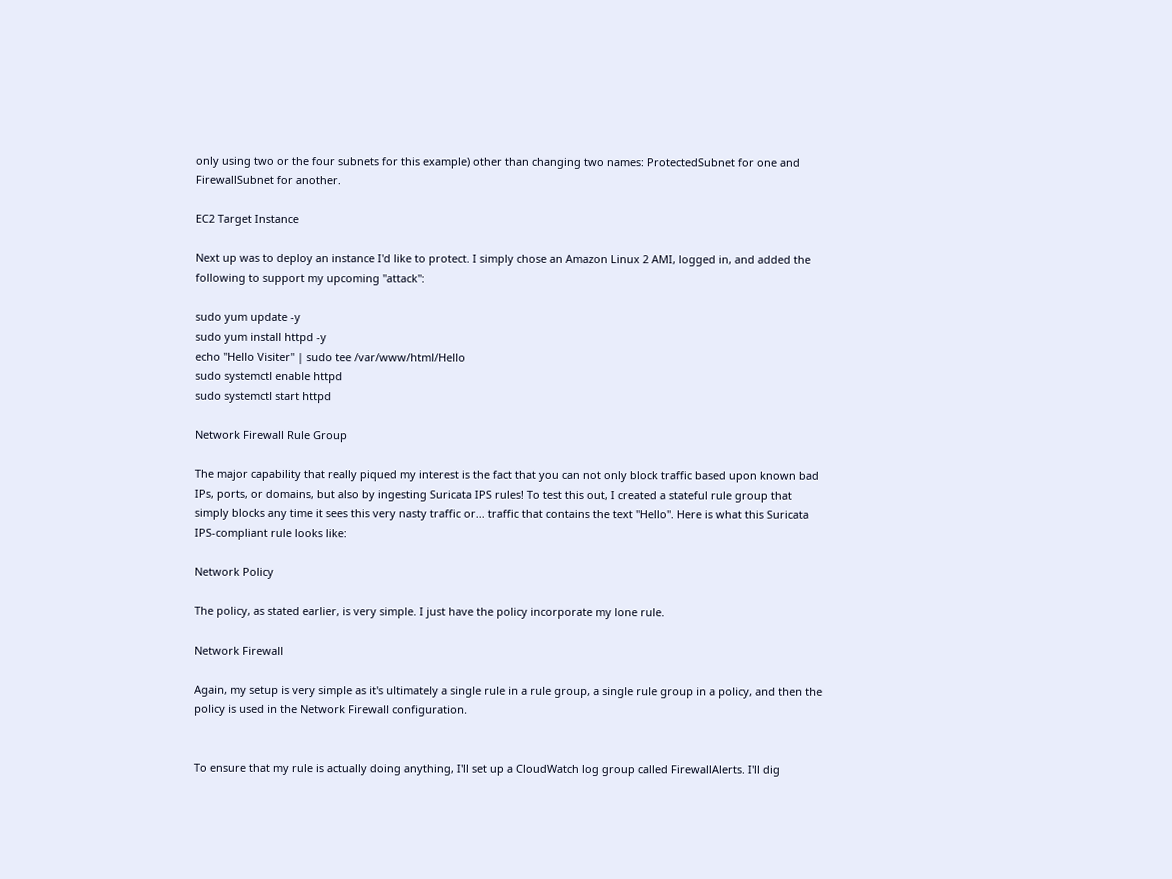only using two or the four subnets for this example) other than changing two names: ProtectedSubnet for one and FirewallSubnet for another.

EC2 Target Instance

Next up was to deploy an instance I'd like to protect. I simply chose an Amazon Linux 2 AMI, logged in, and added the following to support my upcoming "attack":

sudo yum update -y
sudo yum install httpd -y
echo "Hello Visiter" | sudo tee /var/www/html/Hello
sudo systemctl enable httpd
sudo systemctl start httpd

Network Firewall Rule Group

The major capability that really piqued my interest is the fact that you can not only block traffic based upon known bad IPs, ports, or domains, but also by ingesting Suricata IPS rules! To test this out, I created a stateful rule group that simply blocks any time it sees this very nasty traffic or... traffic that contains the text "Hello". Here is what this Suricata IPS-compliant rule looks like:

Network Policy

The policy, as stated earlier, is very simple. I just have the policy incorporate my lone rule.

Network Firewall

Again, my setup is very simple as it's ultimately a single rule in a rule group, a single rule group in a policy, and then the policy is used in the Network Firewall configuration.


To ensure that my rule is actually doing anything, I'll set up a CloudWatch log group called FirewallAlerts. I'll dig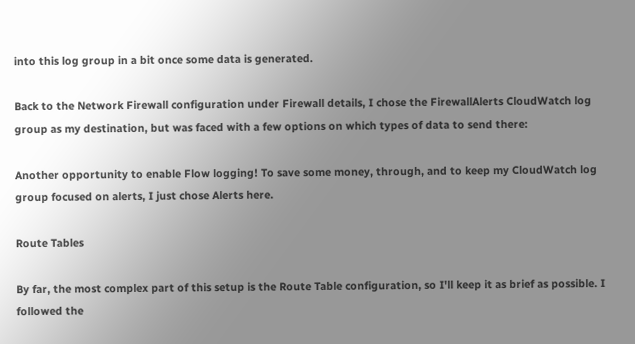into this log group in a bit once some data is generated.

Back to the Network Firewall configuration under Firewall details, I chose the FirewallAlerts CloudWatch log group as my destination, but was faced with a few options on which types of data to send there:

Another opportunity to enable Flow logging! To save some money, through, and to keep my CloudWatch log group focused on alerts, I just chose Alerts here.

Route Tables

By far, the most complex part of this setup is the Route Table configuration, so I'll keep it as brief as possible. I followed the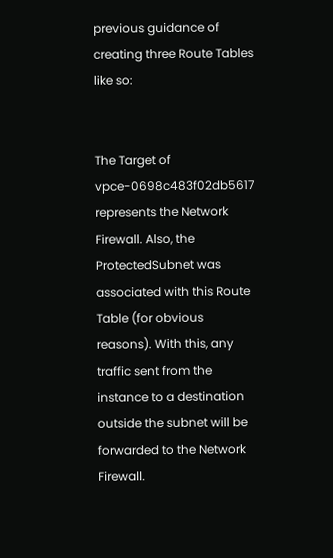previous guidance of creating three Route Tables like so:


The Target of vpce-0698c483f02db5617 represents the Network Firewall. Also, the ProtectedSubnet was associated with this Route Table (for obvious reasons). With this, any traffic sent from the instance to a destination outside the subnet will be forwarded to the Network Firewall.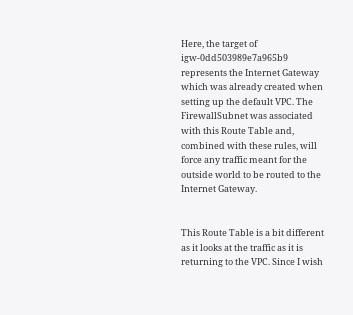Here, the target of igw-0dd503989e7a965b9 represents the Internet Gateway which was already created when setting up the default VPC. The FirewallSubnet was associated with this Route Table and, combined with these rules, will force any traffic meant for the outside world to be routed to the Internet Gateway.


This Route Table is a bit different as it looks at the traffic as it is returning to the VPC. Since I wish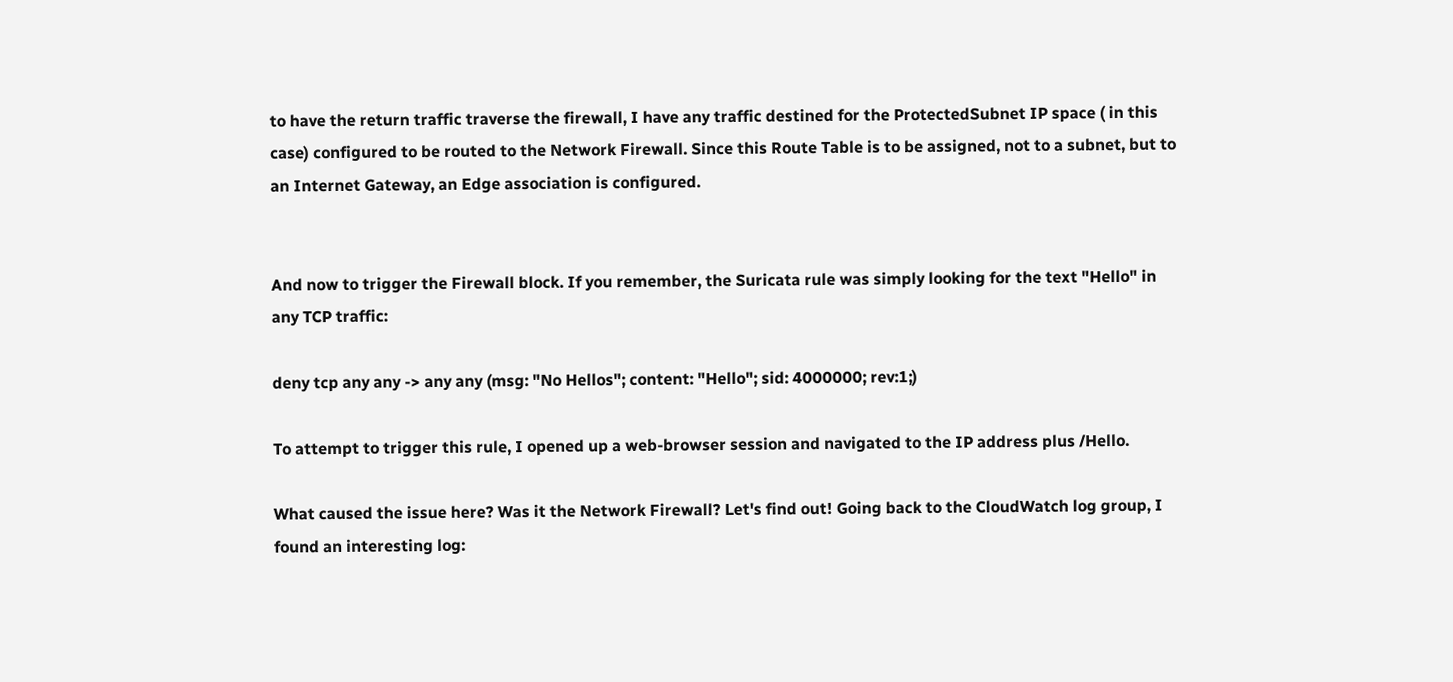to have the return traffic traverse the firewall, I have any traffic destined for the ProtectedSubnet IP space ( in this case) configured to be routed to the Network Firewall. Since this Route Table is to be assigned, not to a subnet, but to an Internet Gateway, an Edge association is configured.


And now to trigger the Firewall block. If you remember, the Suricata rule was simply looking for the text "Hello" in any TCP traffic:

deny tcp any any -> any any (msg: "No Hellos"; content: "Hello"; sid: 4000000; rev:1;)

To attempt to trigger this rule, I opened up a web-browser session and navigated to the IP address plus /Hello.

What caused the issue here? Was it the Network Firewall? Let's find out! Going back to the CloudWatch log group, I found an interesting log: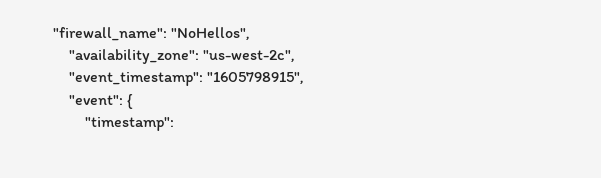"firewall_name": "NoHellos",
    "availability_zone": "us-west-2c",
    "event_timestamp": "1605798915",
    "event": {
        "timestamp":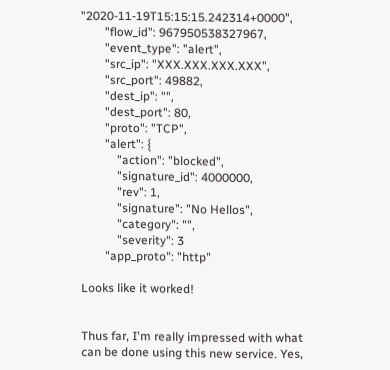"2020-11-19T15:15:15.242314+0000",
        "flow_id": 967950538327967,
        "event_type": "alert",
        "src_ip": "XXX.XXX.XXX.XXX",
        "src_port": 49882,
        "dest_ip": "",
        "dest_port": 80,
        "proto": "TCP",
        "alert": {
            "action": "blocked",
            "signature_id": 4000000,
            "rev": 1,
            "signature": "No Hellos",
            "category": "",
            "severity": 3
        "app_proto": "http"

Looks like it worked!


Thus far, I'm really impressed with what can be done using this new service. Yes,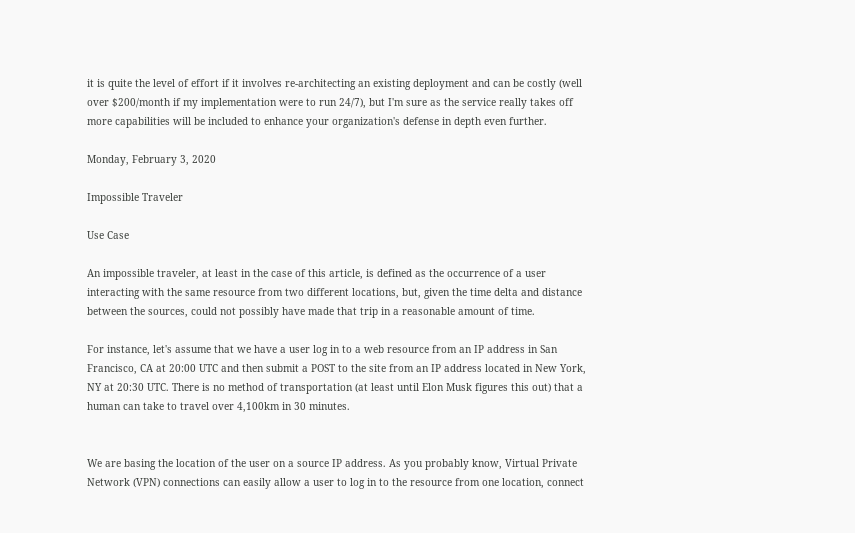it is quite the level of effort if it involves re-architecting an existing deployment and can be costly (well over $200/month if my implementation were to run 24/7), but I'm sure as the service really takes off more capabilities will be included to enhance your organization's defense in depth even further.

Monday, February 3, 2020

Impossible Traveler

Use Case

An impossible traveler, at least in the case of this article, is defined as the occurrence of a user interacting with the same resource from two different locations, but, given the time delta and distance between the sources, could not possibly have made that trip in a reasonable amount of time.

For instance, let's assume that we have a user log in to a web resource from an IP address in San Francisco, CA at 20:00 UTC and then submit a POST to the site from an IP address located in New York, NY at 20:30 UTC. There is no method of transportation (at least until Elon Musk figures this out) that a human can take to travel over 4,100km in 30 minutes.


We are basing the location of the user on a source IP address. As you probably know, Virtual Private Network (VPN) connections can easily allow a user to log in to the resource from one location, connect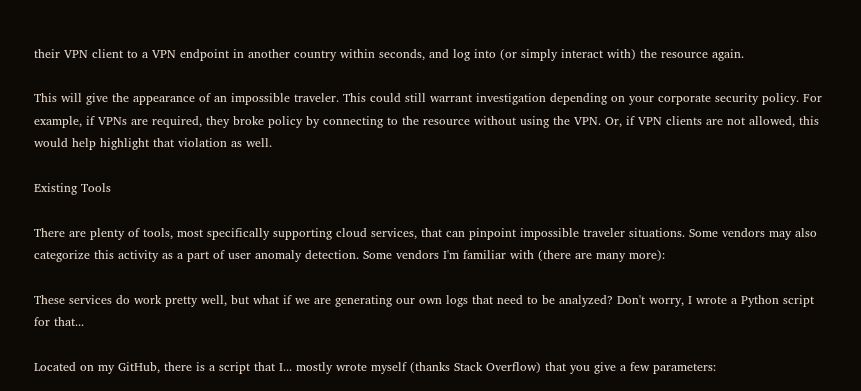their VPN client to a VPN endpoint in another country within seconds, and log into (or simply interact with) the resource again.

This will give the appearance of an impossible traveler. This could still warrant investigation depending on your corporate security policy. For example, if VPNs are required, they broke policy by connecting to the resource without using the VPN. Or, if VPN clients are not allowed, this would help highlight that violation as well.

Existing Tools

There are plenty of tools, most specifically supporting cloud services, that can pinpoint impossible traveler situations. Some vendors may also categorize this activity as a part of user anomaly detection. Some vendors I'm familiar with (there are many more):

These services do work pretty well, but what if we are generating our own logs that need to be analyzed? Don't worry, I wrote a Python script for that...

Located on my GitHub, there is a script that I... mostly wrote myself (thanks Stack Overflow) that you give a few parameters: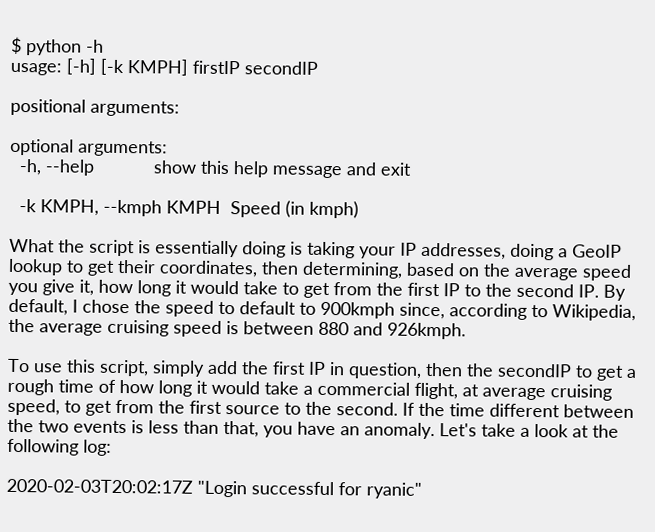$ python -h
usage: [-h] [-k KMPH] firstIP secondIP

positional arguments:

optional arguments:
  -h, --help            show this help message and exit

  -k KMPH, --kmph KMPH  Speed (in kmph)

What the script is essentially doing is taking your IP addresses, doing a GeoIP lookup to get their coordinates, then determining, based on the average speed you give it, how long it would take to get from the first IP to the second IP. By default, I chose the speed to default to 900kmph since, according to Wikipedia, the average cruising speed is between 880 and 926kmph.

To use this script, simply add the first IP in question, then the secondIP to get a rough time of how long it would take a commercial flight, at average cruising speed, to get from the first source to the second. If the time different between the two events is less than that, you have an anomaly. Let's take a look at the following log:

2020-02-03T20:02:17Z "Login successful for ryanic"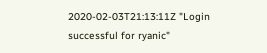2020-02-03T21:13:11Z "Login successful for ryanic"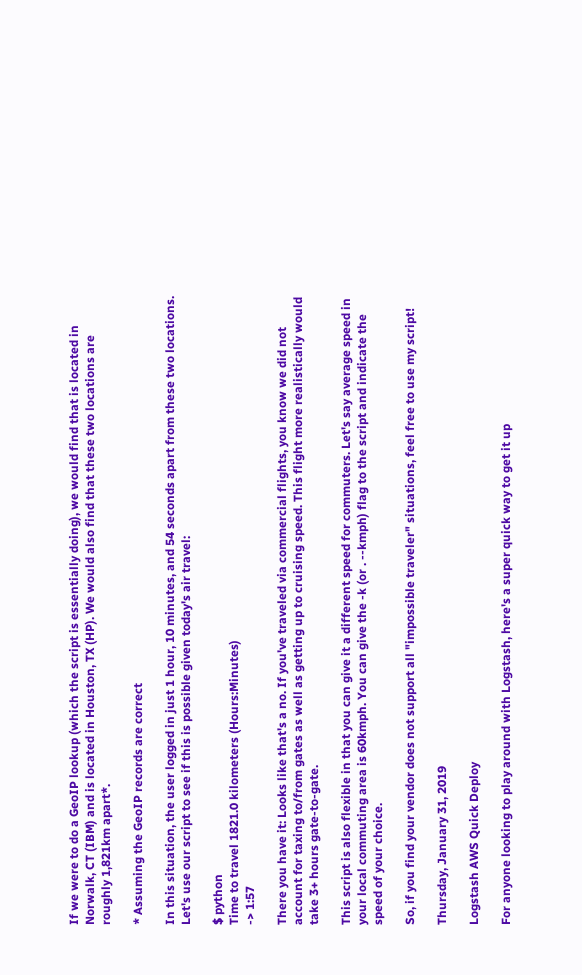If we were to do a GeoIP lookup (which the script is essentially doing), we would find that is located in Norwalk, CT (IBM) and is located in Houston, TX (HP). We would also find that these two locations are roughly 1,821km apart*.

* Assuming the GeoIP records are correct

In this situation, the user logged in just 1 hour, 10 minutes, and 54 seconds apart from these two locations. Let's use our script to see if this is possible given today's air travel:

$ python
Time to travel 1821.0 kilometers (Hours:Minutes)
-> 1:57

There you have it: Looks like that's a no. If you've traveled via commercial flights, you know we did not account for taxing to/from gates as well as getting up to cruising speed. This flight more realistically would take 3+ hours gate-to-gate.

This script is also flexible in that you can give it a different speed for commuters. Let's say average speed in your local commuting area is 60kmph. You can give the -k (or . --kmph) flag to the script and indicate the speed of your choice.

So, if you find your vendor does not support all "impossible traveler" situations, feel free to use my script!

Thursday, January 31, 2019

Logstash AWS Quick Deploy

For anyone looking to play around with Logstash, here's a super quick way to get it up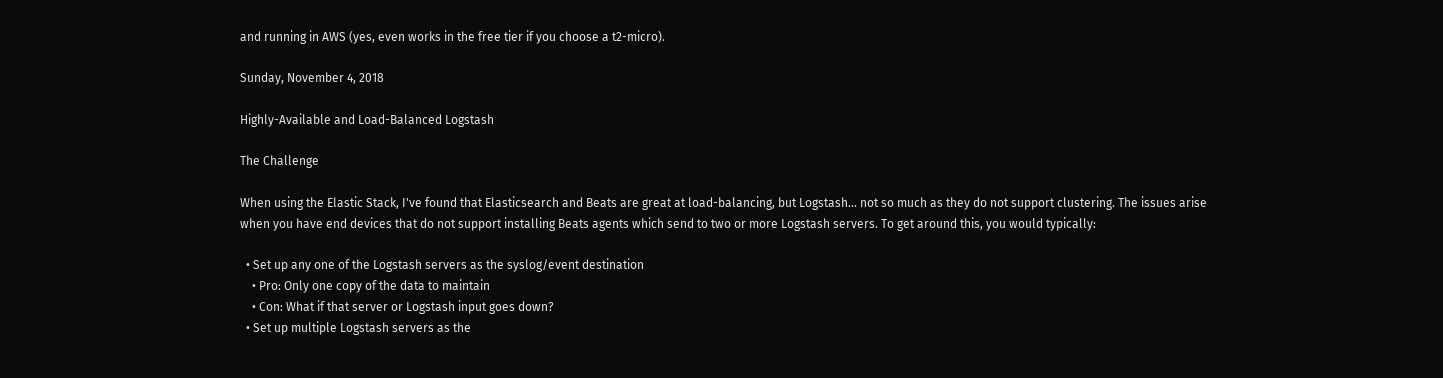and running in AWS (yes, even works in the free tier if you choose a t2-micro).

Sunday, November 4, 2018

Highly-Available and Load-Balanced Logstash

The Challenge

When using the Elastic Stack, I've found that Elasticsearch and Beats are great at load-balancing, but Logstash... not so much as they do not support clustering. The issues arise when you have end devices that do not support installing Beats agents which send to two or more Logstash servers. To get around this, you would typically:

  • Set up any one of the Logstash servers as the syslog/event destination
    • Pro: Only one copy of the data to maintain
    • Con: What if that server or Logstash input goes down?
  • Set up multiple Logstash servers as the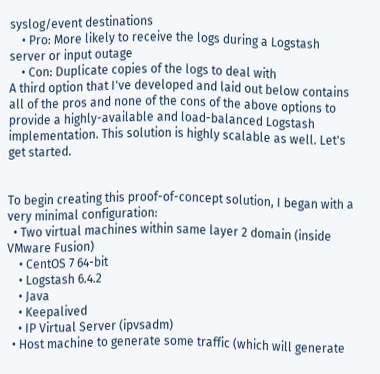syslog/event destinations
    • Pro: More likely to receive the logs during a Logstash server or input outage
    • Con: Duplicate copies of the logs to deal with
A third option that I've developed and laid out below contains all of the pros and none of the cons of the above options to provide a highly-available and load-balanced Logstash implementation. This solution is highly scalable as well. Let's get started.


To begin creating this proof-of-concept solution, I began with a very minimal configuration:
  • Two virtual machines within same layer 2 domain (inside VMware Fusion)
    • CentOS 7 64-bit
    • Logstash 6.4.2
    • Java
    • Keepalived
    • IP Virtual Server (ipvsadm)
  • Host machine to generate some traffic (which will generate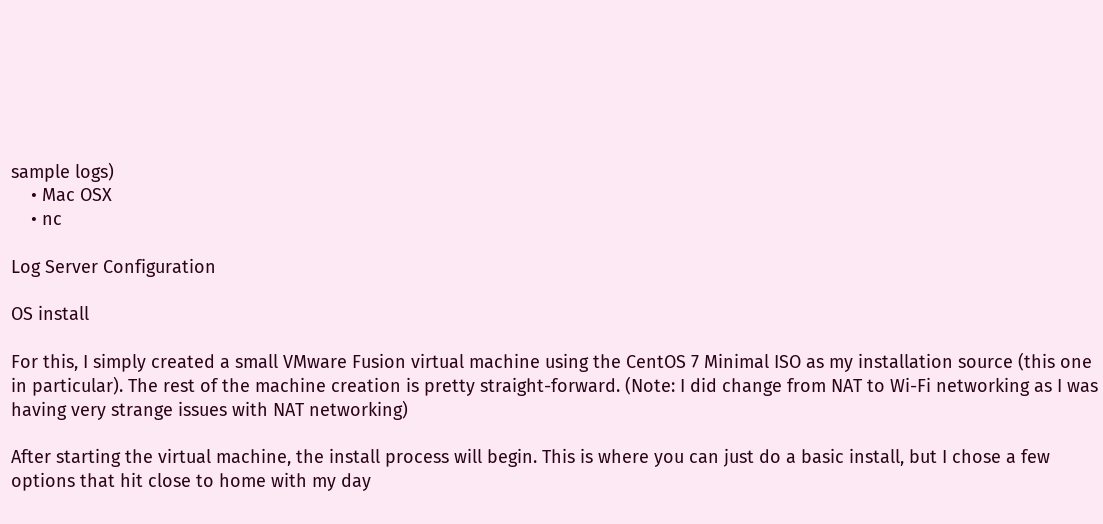sample logs)
    • Mac OSX
    • nc

Log Server Configuration

OS install

For this, I simply created a small VMware Fusion virtual machine using the CentOS 7 Minimal ISO as my installation source (this one in particular). The rest of the machine creation is pretty straight-forward. (Note: I did change from NAT to Wi-Fi networking as I was having very strange issues with NAT networking)

After starting the virtual machine, the install process will begin. This is where you can just do a basic install, but I chose a few options that hit close to home with my day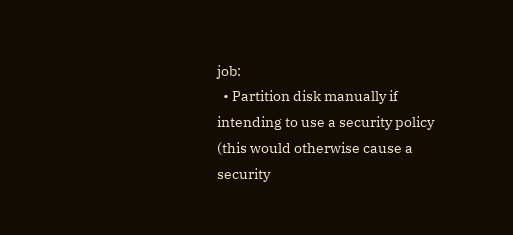job:
  • Partition disk manually if intending to use a security policy (this would otherwise cause a security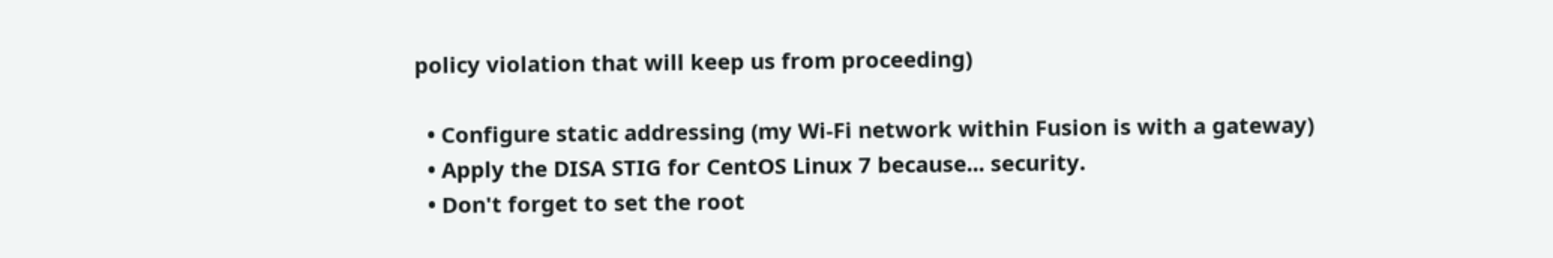policy violation that will keep us from proceeding)

  • Configure static addressing (my Wi-Fi network within Fusion is with a gateway)
  • Apply the DISA STIG for CentOS Linux 7 because... security.
  • Don't forget to set the root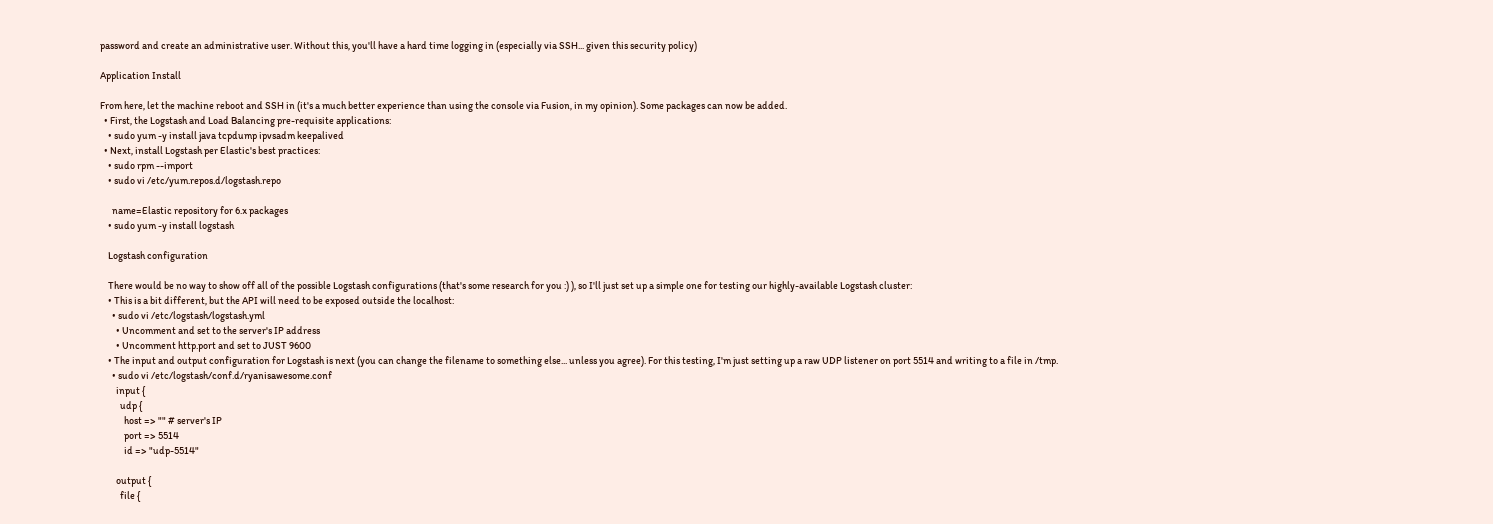password and create an administrative user. Without this, you'll have a hard time logging in (especially via SSH... given this security policy)

Application Install

From here, let the machine reboot and SSH in (it's a much better experience than using the console via Fusion, in my opinion). Some packages can now be added.
  • First, the Logstash and Load Balancing pre-requisite applications:
    • sudo yum -y install java tcpdump ipvsadm keepalived
  • Next, install Logstash per Elastic's best practices:
    • sudo rpm --import
    • sudo vi /etc/yum.repos.d/logstash.repo

      name=Elastic repository for 6.x packages
    • sudo yum -y install logstash

    Logstash configuration

    There would be no way to show off all of the possible Logstash configurations (that's some research for you :) ), so I'll just set up a simple one for testing our highly-available Logstash cluster:
    • This is a bit different, but the API will need to be exposed outside the localhost:
      • sudo vi /etc/logstash/logstash.yml
        • Uncomment and set to the server's IP address
        • Uncomment http.port and set to JUST 9600
    • The input and output configuration for Logstash is next (you can change the filename to something else... unless you agree). For this testing, I'm just setting up a raw UDP listener on port 5514 and writing to a file in /tmp.
      • sudo vi /etc/logstash/conf.d/ryanisawesome.conf
        input {
          udp {
            host => "" # server's IP
            port => 5514
            id => "udp-5514"

        output {
          file {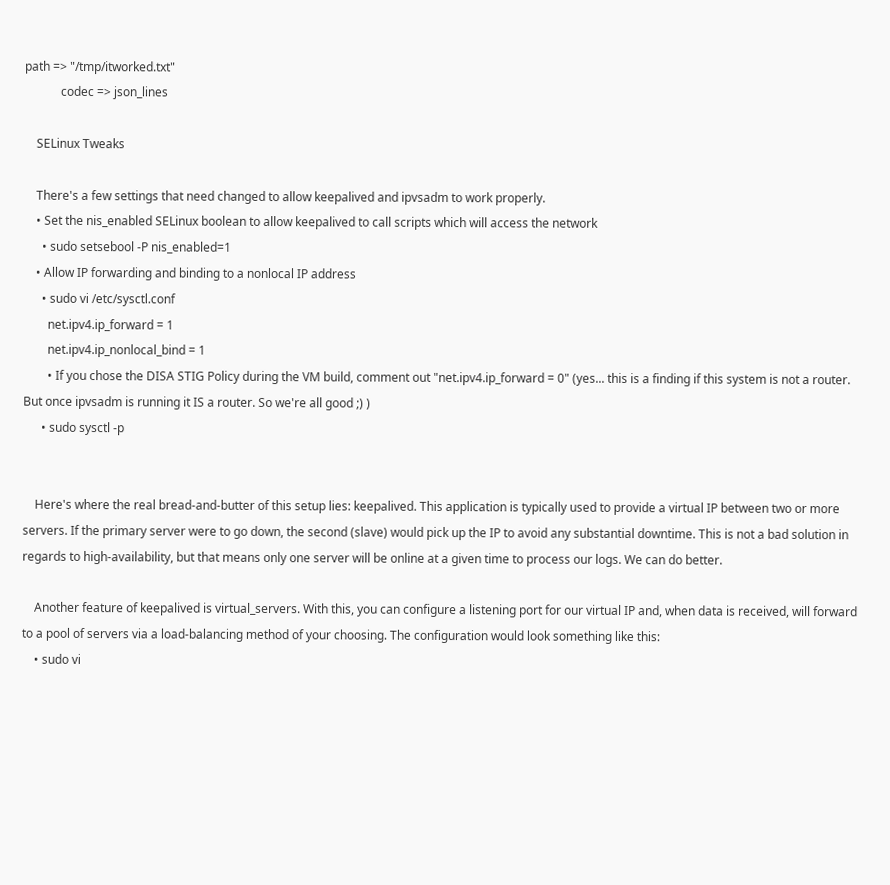path => "/tmp/itworked.txt"
            codec => json_lines

    SELinux Tweaks

    There's a few settings that need changed to allow keepalived and ipvsadm to work properly.
    • Set the nis_enabled SELinux boolean to allow keepalived to call scripts which will access the network
      • sudo setsebool -P nis_enabled=1
    • Allow IP forwarding and binding to a nonlocal IP address
      • sudo vi /etc/sysctl.conf
        net.ipv4.ip_forward = 1
        net.ipv4.ip_nonlocal_bind = 1
        • If you chose the DISA STIG Policy during the VM build, comment out "net.ipv4.ip_forward = 0" (yes... this is a finding if this system is not a router. But once ipvsadm is running it IS a router. So we're all good ;) )
      • sudo sysctl -p


    Here's where the real bread-and-butter of this setup lies: keepalived. This application is typically used to provide a virtual IP between two or more servers. If the primary server were to go down, the second (slave) would pick up the IP to avoid any substantial downtime. This is not a bad solution in regards to high-availability, but that means only one server will be online at a given time to process our logs. We can do better.

    Another feature of keepalived is virtual_servers. With this, you can configure a listening port for our virtual IP and, when data is received, will forward to a pool of servers via a load-balancing method of your choosing. The configuration would look something like this:
    • sudo vi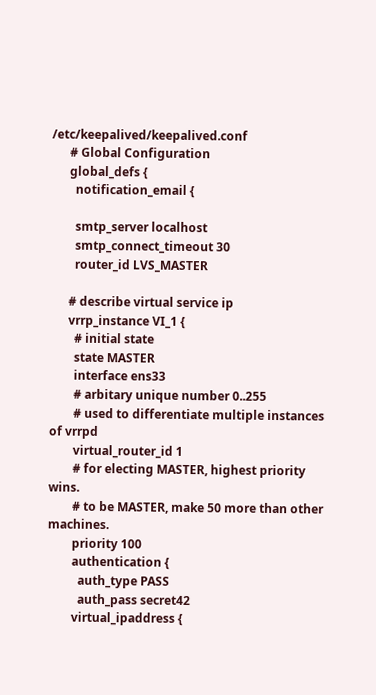/etc/keepalived/keepalived.conf
      # Global Configuration
      global_defs {
        notification_email {

        smtp_server localhost
        smtp_connect_timeout 30
        router_id LVS_MASTER

      # describe virtual service ip
      vrrp_instance VI_1 {
        # initial state
        state MASTER
        interface ens33
        # arbitary unique number 0..255
        # used to differentiate multiple instances of vrrpd
        virtual_router_id 1
        # for electing MASTER, highest priority wins.
        # to be MASTER, make 50 more than other machines.
        priority 100
        authentication {
          auth_type PASS
          auth_pass secret42
        virtual_ipaddress {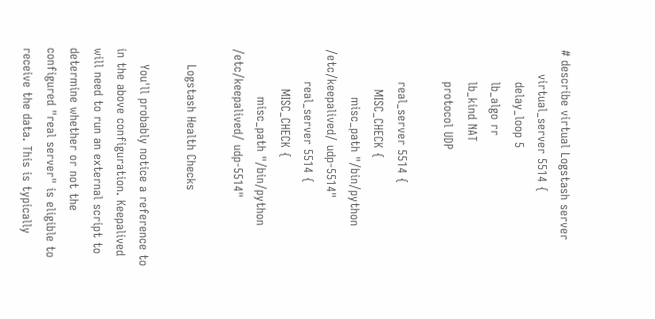# describe virtual Logstash server
      virtual_server 5514 {
        delay_loop 5
        lb_algo rr
        lb_kind NAT
        protocol UDP

        real_server 5514 {
          MISC_CHECK {
            misc_path "/bin/python /etc/keepalived/ udp-5514"
        real_server 5514 {
          MISC_CHECK {
            misc_path "/bin/python /etc/keepalived/ udp-5514"

    Logstash Health Checks

    You'll probably notice a reference to in the above configuration. Keepalived will need to run an external script to determine whether or not the configured "real server" is eligible to receive the data. This is typically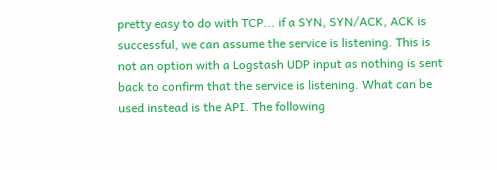pretty easy to do with TCP... if a SYN, SYN/ACK, ACK is successful, we can assume the service is listening. This is not an option with a Logstash UDP input as nothing is sent back to confirm that the service is listening. What can be used instead is the API. The following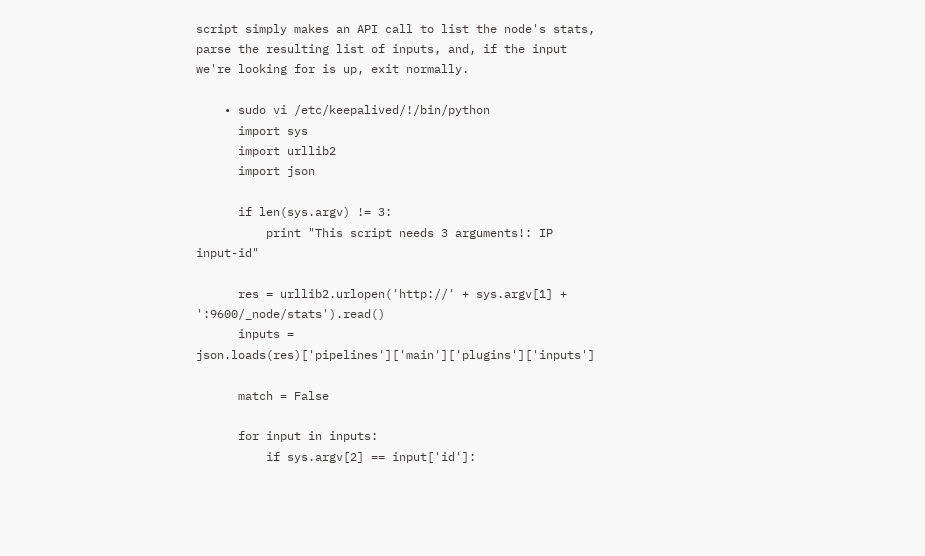script simply makes an API call to list the node's stats, parse the resulting list of inputs, and, if the input we're looking for is up, exit normally.

    • sudo vi /etc/keepalived/!/bin/python
      import sys
      import urllib2
      import json

      if len(sys.argv) != 3:
          print "This script needs 3 arguments!: IP input-id"

      res = urllib2.urlopen('http://' + sys.argv[1] + ':9600/_node/stats').read()
      inputs = json.loads(res)['pipelines']['main']['plugins']['inputs']

      match = False

      for input in inputs:
          if sys.argv[2] == input['id']: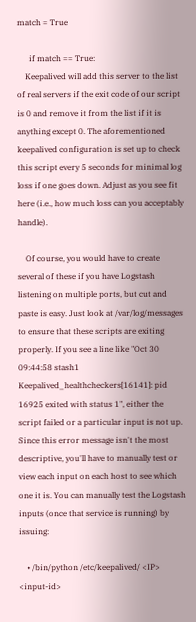match = True

      if match == True:
    Keepalived will add this server to the list of real servers if the exit code of our script is 0 and remove it from the list if it is anything except 0. The aforementioned keepalived configuration is set up to check this script every 5 seconds for minimal log loss if one goes down. Adjust as you see fit here (i.e., how much loss can you acceptably handle).

    Of course, you would have to create several of these if you have Logstash listening on multiple ports, but cut and paste is easy. Just look at /var/log/messages to ensure that these scripts are exiting properly. If you see a line like "Oct 30 09:44:58 stash1 Keepalived_healthcheckers[16141]: pid 16925 exited with status 1", either the script failed or a particular input is not up. Since this error message isn't the most descriptive, you'll have to manually test or view each input on each host to see which one it is. You can manually test the Logstash inputs (once that service is running) by issuing:

    • /bin/python /etc/keepalived/ <IP> <input-id>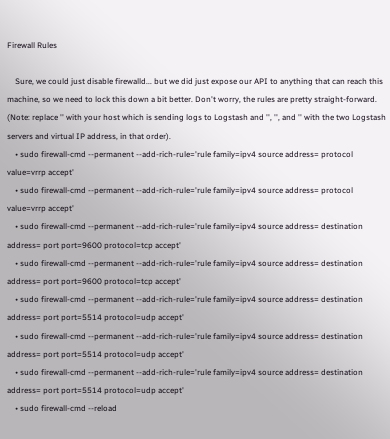Firewall Rules

    Sure, we could just disable firewalld... but we did just expose our API to anything that can reach this machine, so we need to lock this down a bit better. Don't worry, the rules are pretty straight-forward. (Note: replace '' with your host which is sending logs to Logstash and '', '', and '' with the two Logstash servers and virtual IP address, in that order).
    • sudo firewall-cmd --permanent --add-rich-rule='rule family=ipv4 source address= protocol value=vrrp accept'
    • sudo firewall-cmd --permanent --add-rich-rule='rule family=ipv4 source address= protocol value=vrrp accept'
    • sudo firewall-cmd --permanent --add-rich-rule='rule family=ipv4 source address= destination address= port port=9600 protocol=tcp accept'
    • sudo firewall-cmd --permanent --add-rich-rule='rule family=ipv4 source address= destination address= port port=9600 protocol=tcp accept'
    • sudo firewall-cmd --permanent --add-rich-rule='rule family=ipv4 source address= destination address= port port=5514 protocol=udp accept'
    • sudo firewall-cmd --permanent --add-rich-rule='rule family=ipv4 source address= destination address= port port=5514 protocol=udp accept'
    • sudo firewall-cmd --permanent --add-rich-rule='rule family=ipv4 source address= destination address= port port=5514 protocol=udp accept'
    • sudo firewall-cmd --reload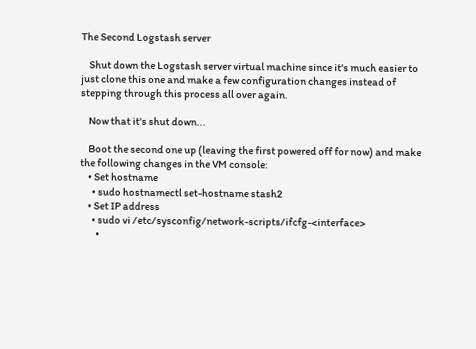The Second Logstash server

    Shut down the Logstash server virtual machine since it's much easier to just clone this one and make a few configuration changes instead of stepping through this process all over again.

    Now that it's shut down...

    Boot the second one up (leaving the first powered off for now) and make the following changes in the VM console:
    • Set hostname
      • sudo hostnamectl set-hostname stash2
    • Set IP address
      • sudo vi /etc/sysconfig/network-scripts/ifcfg-<interface>
        •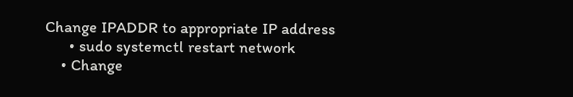Change IPADDR to appropriate IP address
      • sudo systemctl restart network
    • Change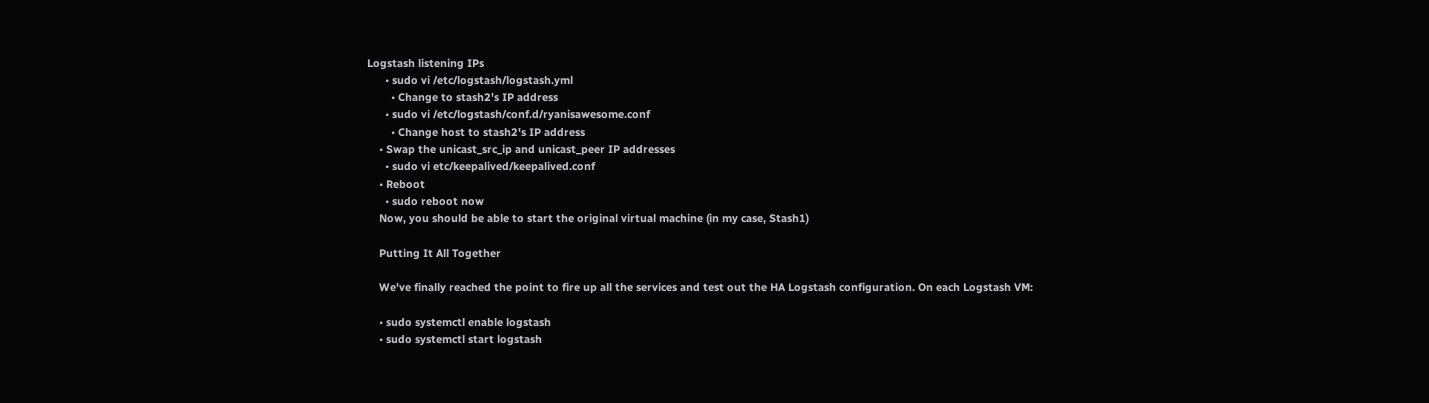Logstash listening IPs
      • sudo vi /etc/logstash/logstash.yml
        • Change to stash2's IP address
      • sudo vi /etc/logstash/conf.d/ryanisawesome.conf
        • Change host to stash2's IP address
    • Swap the unicast_src_ip and unicast_peer IP addresses
      • sudo vi etc/keepalived/keepalived.conf
    • Reboot
      • sudo reboot now
    Now, you should be able to start the original virtual machine (in my case, Stash1)

    Putting It All Together

    We've finally reached the point to fire up all the services and test out the HA Logstash configuration. On each Logstash VM:

    • sudo systemctl enable logstash
    • sudo systemctl start logstash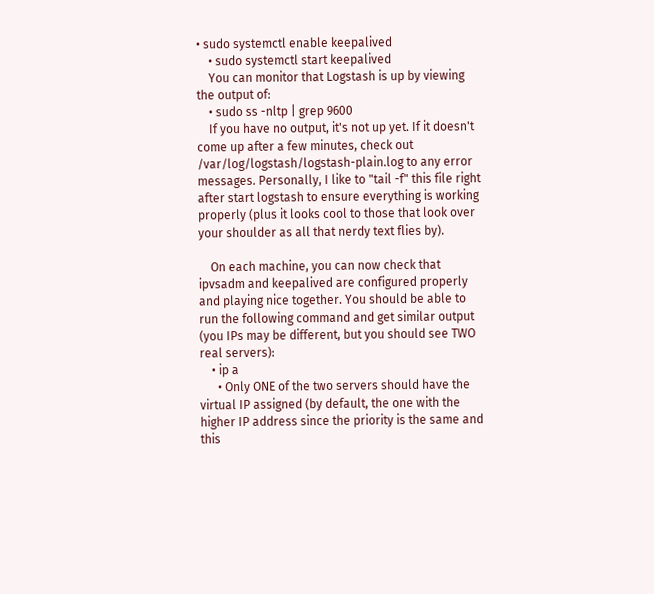• sudo systemctl enable keepalived
    • sudo systemctl start keepalived
    You can monitor that Logstash is up by viewing the output of:
    • sudo ss -nltp | grep 9600
    If you have no output, it's not up yet. If it doesn't come up after a few minutes, check out /var/log/logstash/logstash-plain.log to any error messages. Personally, I like to "tail -f" this file right after start logstash to ensure everything is working properly (plus it looks cool to those that look over your shoulder as all that nerdy text flies by).

    On each machine, you can now check that ipvsadm and keepalived are configured properly and playing nice together. You should be able to run the following command and get similar output (you IPs may be different, but you should see TWO real servers):
    • ip a
      • Only ONE of the two servers should have the virtual IP assigned (by default, the one with the higher IP address since the priority is the same and this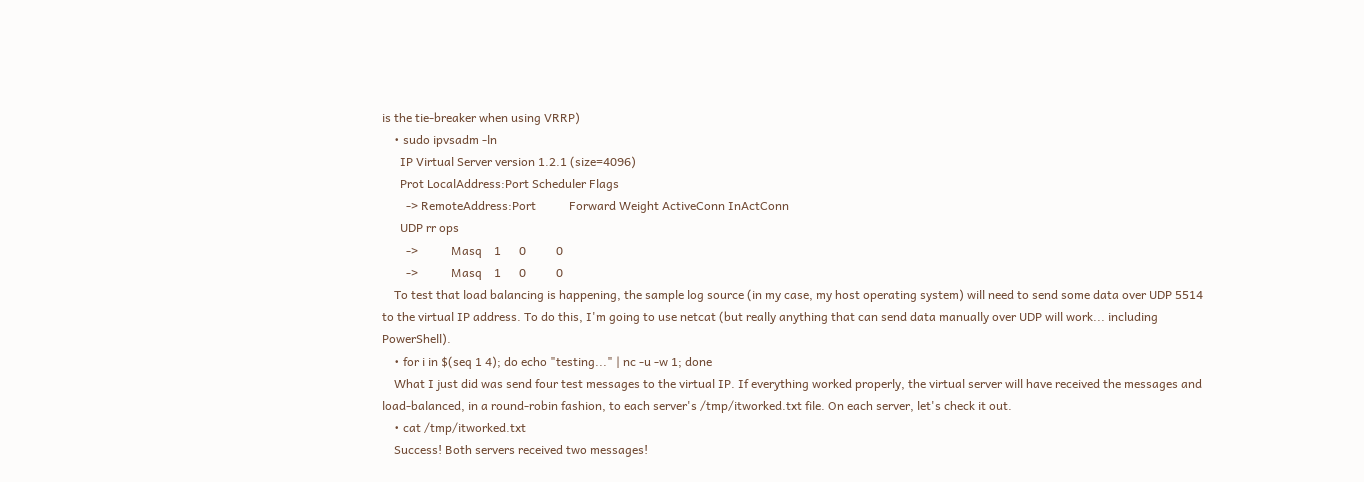is the tie-breaker when using VRRP)
    • sudo ipvsadm -ln
      IP Virtual Server version 1.2.1 (size=4096)
      Prot LocalAddress:Port Scheduler Flags
        -> RemoteAddress:Port           Forward Weight ActiveConn InActConn
      UDP rr ops
        ->           Masq    1      0          0
        ->           Masq    1      0          0
    To test that load balancing is happening, the sample log source (in my case, my host operating system) will need to send some data over UDP 5514 to the virtual IP address. To do this, I'm going to use netcat (but really anything that can send data manually over UDP will work... including PowerShell).
    • for i in $(seq 1 4); do echo "testing..." | nc -u -w 1; done
    What I just did was send four test messages to the virtual IP. If everything worked properly, the virtual server will have received the messages and load-balanced, in a round-robin fashion, to each server's /tmp/itworked.txt file. On each server, let's check it out.
    • cat /tmp/itworked.txt
    Success! Both servers received two messages!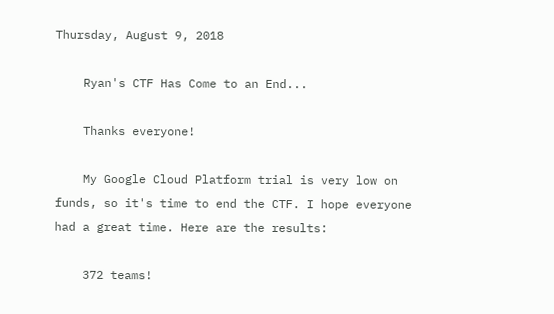Thursday, August 9, 2018

    Ryan's CTF Has Come to an End...

    Thanks everyone!

    My Google Cloud Platform trial is very low on funds, so it's time to end the CTF. I hope everyone had a great time. Here are the results:

    372 teams!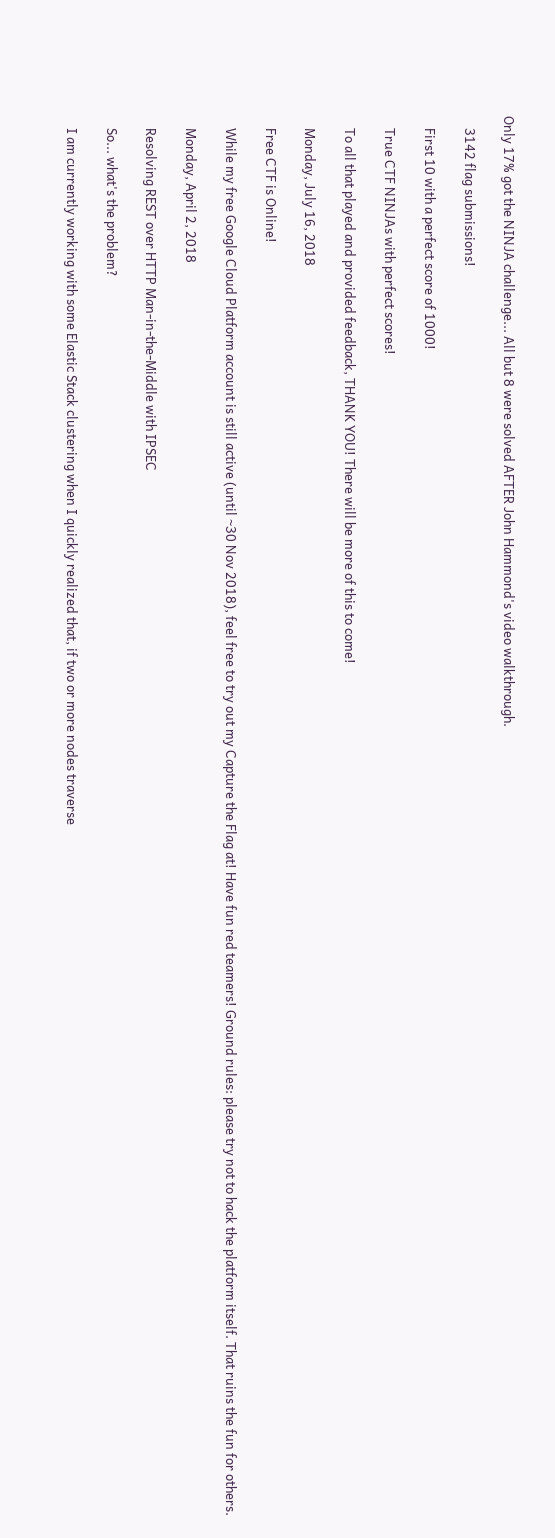Only 17% got the NINJA challenge... All but 8 were solved AFTER John Hammond's video walkthrough.

    3142 flag submissions!

    First 10 with a perfect score of 1000!

    True CTF NINJAs with perfect scores!

    To all that played and provided feedback, THANK YOU! There will be more of this to come!

    Monday, July 16, 2018

    Free CTF is Online!

    While my free Google Cloud Platform account is still active (until ~30 Nov 2018), feel free to try out my Capture the Flag at! Have fun red teamers! Ground rules: please try not to hack the platform itself. That ruins the fun for others.

    Monday, April 2, 2018

    Resolving REST over HTTP Man-in-the-Middle with IPSEC

    So... what's the problem?

    I am currently working with some Elastic Stack clustering when I quickly realized that, if two or more nodes traverse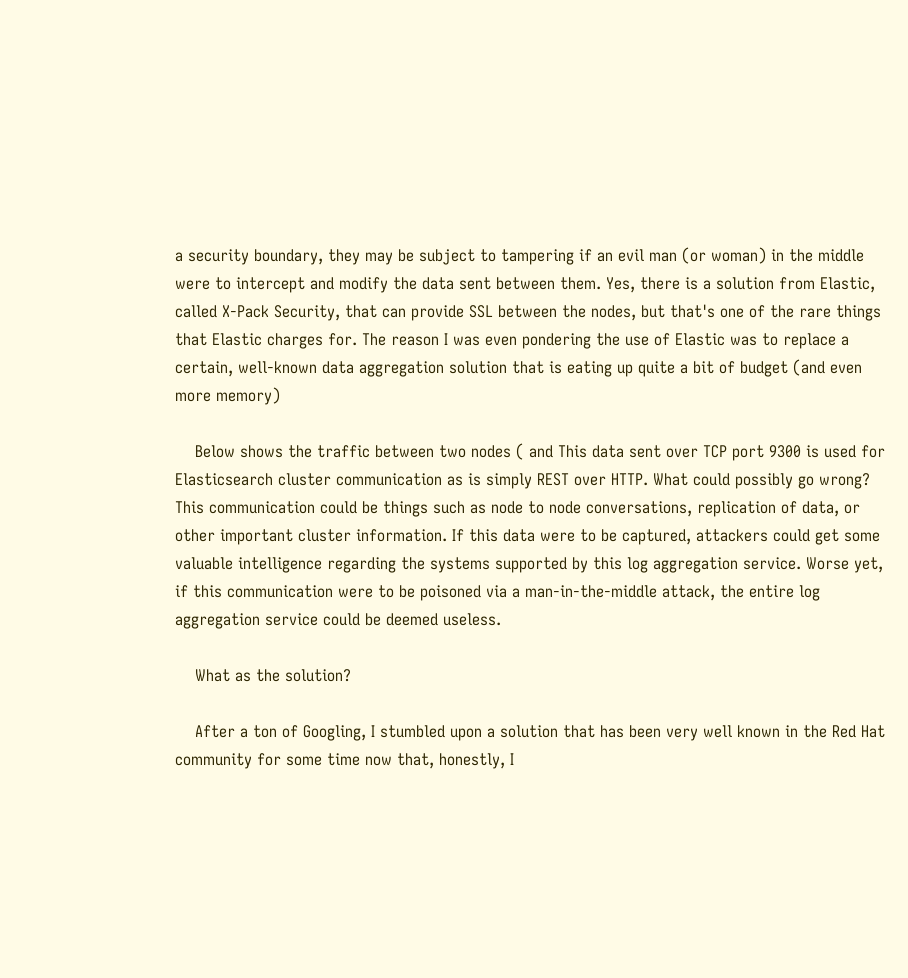a security boundary, they may be subject to tampering if an evil man (or woman) in the middle were to intercept and modify the data sent between them. Yes, there is a solution from Elastic, called X-Pack Security, that can provide SSL between the nodes, but that's one of the rare things that Elastic charges for. The reason I was even pondering the use of Elastic was to replace a certain, well-known data aggregation solution that is eating up quite a bit of budget (and even more memory)

    Below shows the traffic between two nodes ( and This data sent over TCP port 9300 is used for Elasticsearch cluster communication as is simply REST over HTTP. What could possibly go wrong? This communication could be things such as node to node conversations, replication of data, or other important cluster information. If this data were to be captured, attackers could get some valuable intelligence regarding the systems supported by this log aggregation service. Worse yet, if this communication were to be poisoned via a man-in-the-middle attack, the entire log aggregation service could be deemed useless.

    What as the solution?

    After a ton of Googling, I stumbled upon a solution that has been very well known in the Red Hat community for some time now that, honestly, I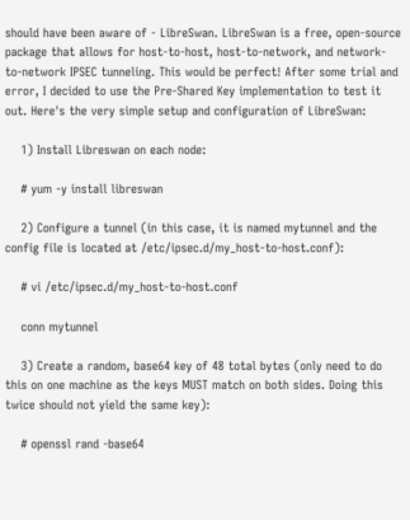should have been aware of - LibreSwan. LibreSwan is a free, open-source package that allows for host-to-host, host-to-network, and network-to-network IPSEC tunneling. This would be perfect! After some trial and error, I decided to use the Pre-Shared Key implementation to test it out. Here's the very simple setup and configuration of LibreSwan:

    1) Install Libreswan on each node:

    # yum -y install libreswan

    2) Configure a tunnel (in this case, it is named mytunnel and the config file is located at /etc/ipsec.d/my_host-to-host.conf):

    # vi /etc/ipsec.d/my_host-to-host.conf

    conn mytunnel

    3) Create a random, base64 key of 48 total bytes (only need to do this on one machine as the keys MUST match on both sides. Doing this twice should not yield the same key):

    # openssl rand -base64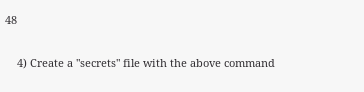48

    4) Create a "secrets" file with the above command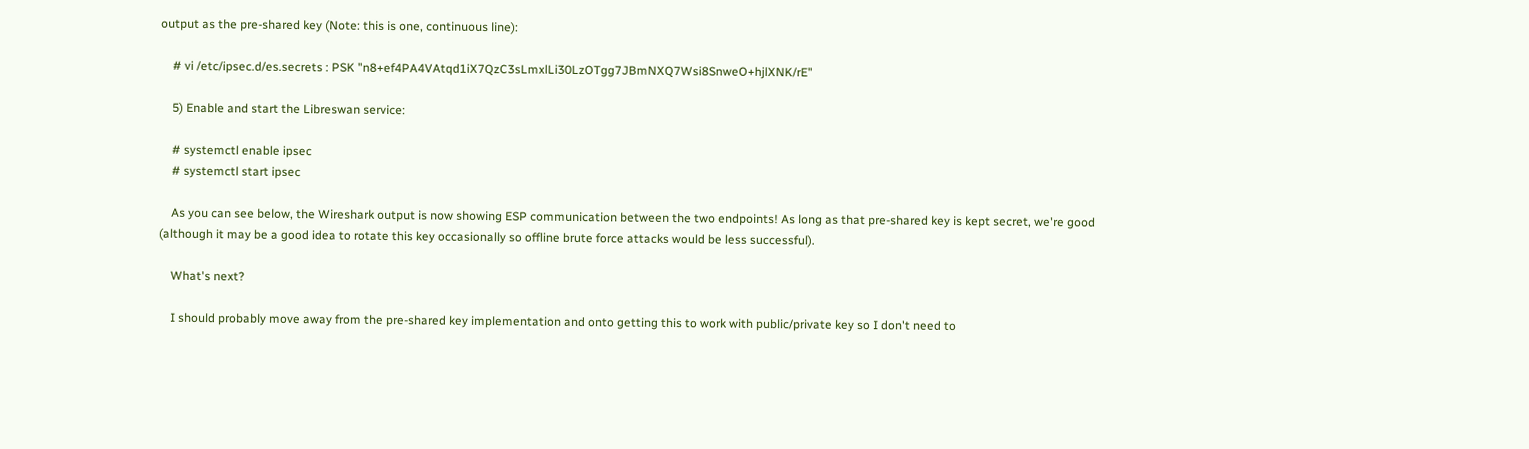output as the pre-shared key (Note: this is one, continuous line):

    # vi /etc/ipsec.d/es.secrets : PSK "n8+ef4PA4VAtqd1iX7QzC3sLmxlLi30LzOTgg7JBmNXQ7Wsi8SnweO+hjlXNK/rE"

    5) Enable and start the Libreswan service:

    # systemctl enable ipsec
    # systemctl start ipsec

    As you can see below, the Wireshark output is now showing ESP communication between the two endpoints! As long as that pre-shared key is kept secret, we're good (although it may be a good idea to rotate this key occasionally so offline brute force attacks would be less successful).

    What's next?

    I should probably move away from the pre-shared key implementation and onto getting this to work with public/private key so I don't need to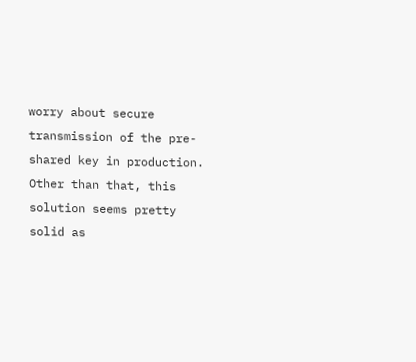worry about secure transmission of the pre-shared key in production. Other than that, this solution seems pretty solid as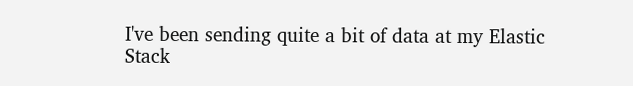I've been sending quite a bit of data at my Elastic Stack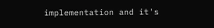implementation and it's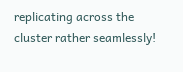replicating across the cluster rather seamlessly!